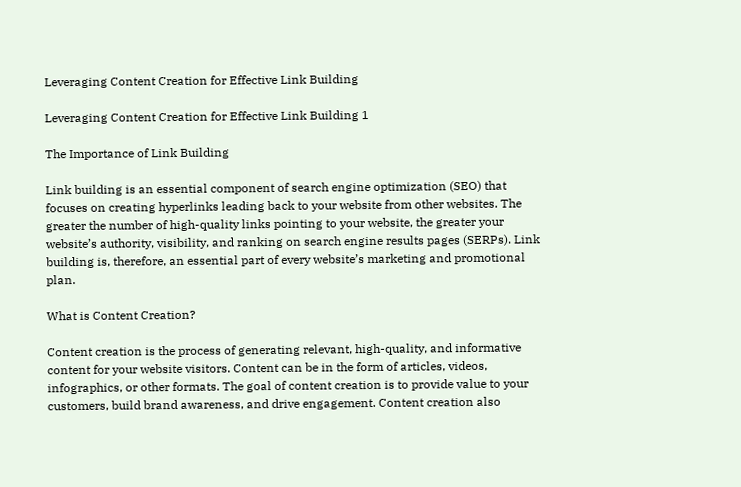Leveraging Content Creation for Effective Link Building

Leveraging Content Creation for Effective Link Building 1

The Importance of Link Building

Link building is an essential component of search engine optimization (SEO) that focuses on creating hyperlinks leading back to your website from other websites. The greater the number of high-quality links pointing to your website, the greater your website’s authority, visibility, and ranking on search engine results pages (SERPs). Link building is, therefore, an essential part of every website’s marketing and promotional plan.

What is Content Creation?

Content creation is the process of generating relevant, high-quality, and informative content for your website visitors. Content can be in the form of articles, videos, infographics, or other formats. The goal of content creation is to provide value to your customers, build brand awareness, and drive engagement. Content creation also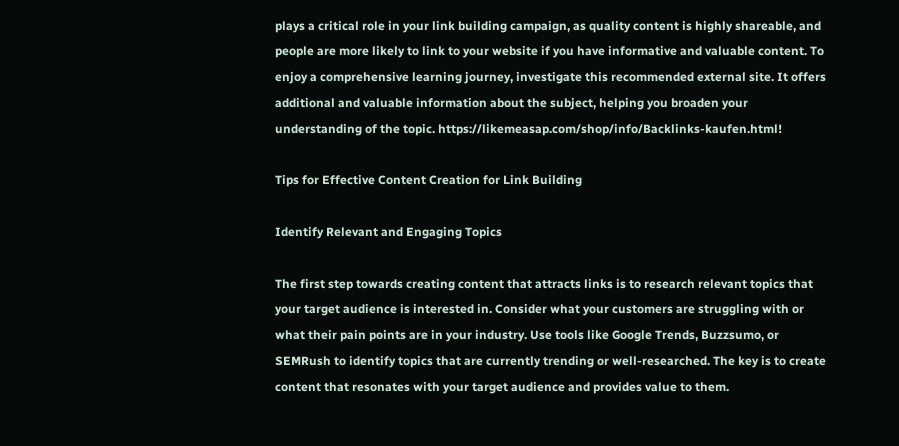plays a critical role in your link building campaign, as quality content is highly shareable, and people are more likely to link to your website if you have informative and valuable content. To enjoy a comprehensive learning journey, investigate this recommended external site. It offers additional and valuable information about the subject, helping you broaden your understanding of the topic. https://likemeasap.com/shop/info/Backlinks-kaufen.html!

Tips for Effective Content Creation for Link Building

Identify Relevant and Engaging Topics

The first step towards creating content that attracts links is to research relevant topics that your target audience is interested in. Consider what your customers are struggling with or what their pain points are in your industry. Use tools like Google Trends, Buzzsumo, or SEMRush to identify topics that are currently trending or well-researched. The key is to create content that resonates with your target audience and provides value to them.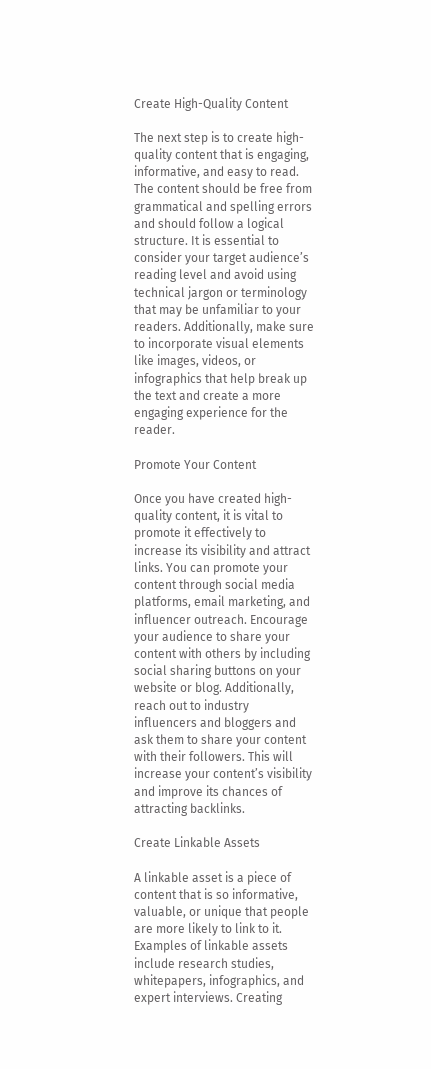Create High-Quality Content

The next step is to create high-quality content that is engaging, informative, and easy to read. The content should be free from grammatical and spelling errors and should follow a logical structure. It is essential to consider your target audience’s reading level and avoid using technical jargon or terminology that may be unfamiliar to your readers. Additionally, make sure to incorporate visual elements like images, videos, or infographics that help break up the text and create a more engaging experience for the reader.

Promote Your Content

Once you have created high-quality content, it is vital to promote it effectively to increase its visibility and attract links. You can promote your content through social media platforms, email marketing, and influencer outreach. Encourage your audience to share your content with others by including social sharing buttons on your website or blog. Additionally, reach out to industry influencers and bloggers and ask them to share your content with their followers. This will increase your content’s visibility and improve its chances of attracting backlinks.

Create Linkable Assets

A linkable asset is a piece of content that is so informative, valuable, or unique that people are more likely to link to it. Examples of linkable assets include research studies, whitepapers, infographics, and expert interviews. Creating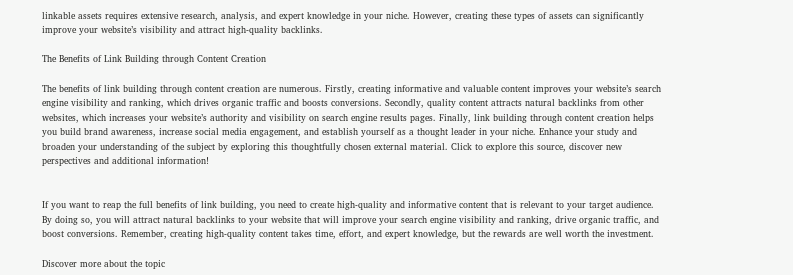linkable assets requires extensive research, analysis, and expert knowledge in your niche. However, creating these types of assets can significantly improve your website’s visibility and attract high-quality backlinks.

The Benefits of Link Building through Content Creation

The benefits of link building through content creation are numerous. Firstly, creating informative and valuable content improves your website’s search engine visibility and ranking, which drives organic traffic and boosts conversions. Secondly, quality content attracts natural backlinks from other websites, which increases your website’s authority and visibility on search engine results pages. Finally, link building through content creation helps you build brand awareness, increase social media engagement, and establish yourself as a thought leader in your niche. Enhance your study and broaden your understanding of the subject by exploring this thoughtfully chosen external material. Click to explore this source, discover new perspectives and additional information!


If you want to reap the full benefits of link building, you need to create high-quality and informative content that is relevant to your target audience. By doing so, you will attract natural backlinks to your website that will improve your search engine visibility and ranking, drive organic traffic, and boost conversions. Remember, creating high-quality content takes time, effort, and expert knowledge, but the rewards are well worth the investment.

Discover more about the topic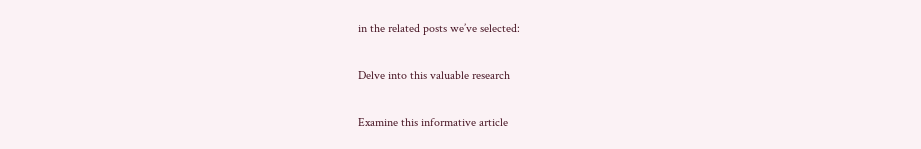in the related posts we’ve selected:

Delve into this valuable research

Examine this informative article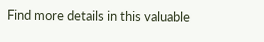Find more details in this valuable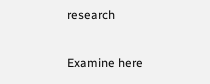research

Examine here